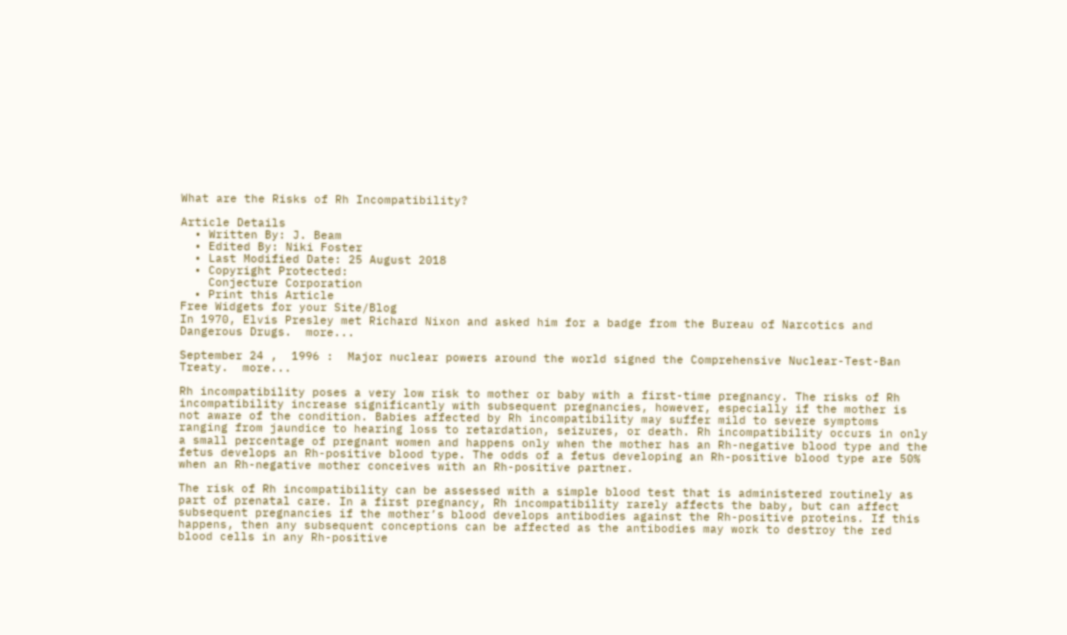What are the Risks of Rh Incompatibility?

Article Details
  • Written By: J. Beam
  • Edited By: Niki Foster
  • Last Modified Date: 25 August 2018
  • Copyright Protected:
    Conjecture Corporation
  • Print this Article
Free Widgets for your Site/Blog
In 1970, Elvis Presley met Richard Nixon and asked him for a badge from the Bureau of Narcotics and Dangerous Drugs.  more...

September 24 ,  1996 :  Major nuclear powers around the world signed the Comprehensive Nuclear-Test-Ban Treaty.  more...

Rh incompatibility poses a very low risk to mother or baby with a first-time pregnancy. The risks of Rh incompatibility increase significantly with subsequent pregnancies, however, especially if the mother is not aware of the condition. Babies affected by Rh incompatibility may suffer mild to severe symptoms ranging from jaundice to hearing loss to retardation, seizures, or death. Rh incompatibility occurs in only a small percentage of pregnant women and happens only when the mother has an Rh-negative blood type and the fetus develops an Rh-positive blood type. The odds of a fetus developing an Rh-positive blood type are 50% when an Rh-negative mother conceives with an Rh-positive partner.

The risk of Rh incompatibility can be assessed with a simple blood test that is administered routinely as part of prenatal care. In a first pregnancy, Rh incompatibility rarely affects the baby, but can affect subsequent pregnancies if the mother’s blood develops antibodies against the Rh-positive proteins. If this happens, then any subsequent conceptions can be affected as the antibodies may work to destroy the red blood cells in any Rh-positive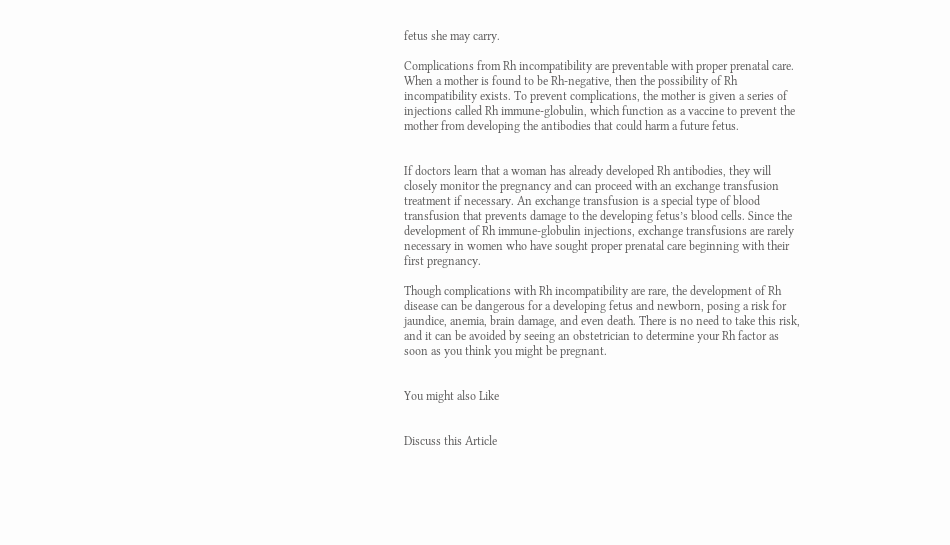fetus she may carry.

Complications from Rh incompatibility are preventable with proper prenatal care. When a mother is found to be Rh-negative, then the possibility of Rh incompatibility exists. To prevent complications, the mother is given a series of injections called Rh immune-globulin, which function as a vaccine to prevent the mother from developing the antibodies that could harm a future fetus.


If doctors learn that a woman has already developed Rh antibodies, they will closely monitor the pregnancy and can proceed with an exchange transfusion treatment if necessary. An exchange transfusion is a special type of blood transfusion that prevents damage to the developing fetus’s blood cells. Since the development of Rh immune-globulin injections, exchange transfusions are rarely necessary in women who have sought proper prenatal care beginning with their first pregnancy.

Though complications with Rh incompatibility are rare, the development of Rh disease can be dangerous for a developing fetus and newborn, posing a risk for jaundice, anemia, brain damage, and even death. There is no need to take this risk, and it can be avoided by seeing an obstetrician to determine your Rh factor as soon as you think you might be pregnant.


You might also Like


Discuss this Article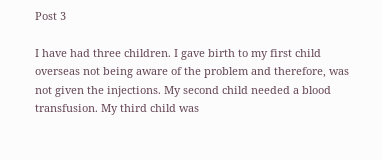Post 3

I have had three children. I gave birth to my first child overseas not being aware of the problem and therefore, was not given the injections. My second child needed a blood transfusion. My third child was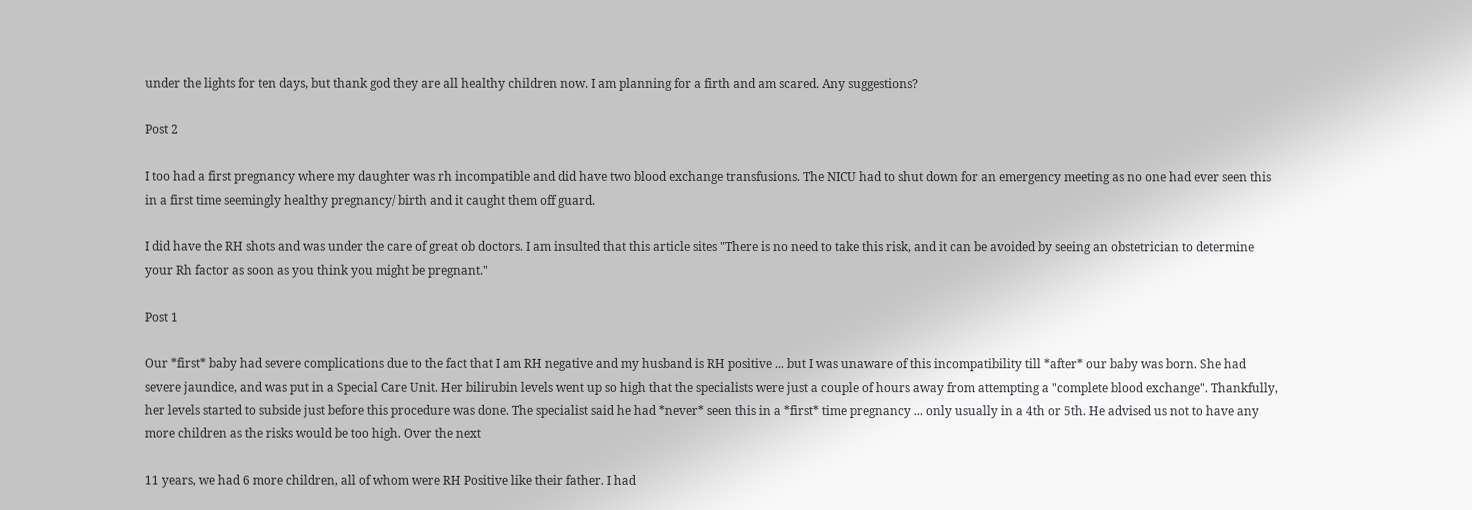under the lights for ten days, but thank god they are all healthy children now. I am planning for a firth and am scared. Any suggestions?

Post 2

I too had a first pregnancy where my daughter was rh incompatible and did have two blood exchange transfusions. The NICU had to shut down for an emergency meeting as no one had ever seen this in a first time seemingly healthy pregnancy/ birth and it caught them off guard.

I did have the RH shots and was under the care of great ob doctors. I am insulted that this article sites "There is no need to take this risk, and it can be avoided by seeing an obstetrician to determine your Rh factor as soon as you think you might be pregnant."

Post 1

Our *first* baby had severe complications due to the fact that I am RH negative and my husband is RH positive ... but I was unaware of this incompatibility till *after* our baby was born. She had severe jaundice, and was put in a Special Care Unit. Her bilirubin levels went up so high that the specialists were just a couple of hours away from attempting a "complete blood exchange". Thankfully, her levels started to subside just before this procedure was done. The specialist said he had *never* seen this in a *first* time pregnancy ... only usually in a 4th or 5th. He advised us not to have any more children as the risks would be too high. Over the next

11 years, we had 6 more children, all of whom were RH Positive like their father. I had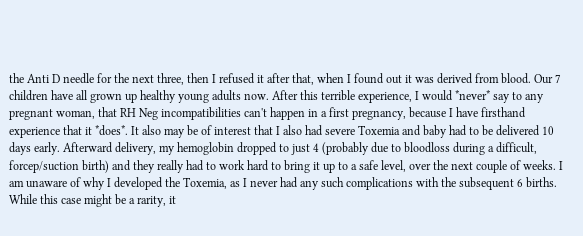the Anti D needle for the next three, then I refused it after that, when I found out it was derived from blood. Our 7 children have all grown up healthy young adults now. After this terrible experience, I would *never* say to any pregnant woman, that RH Neg incompatibilities can't happen in a first pregnancy, because I have firsthand experience that it *does*. It also may be of interest that I also had severe Toxemia and baby had to be delivered 10 days early. Afterward delivery, my hemoglobin dropped to just 4 (probably due to bloodloss during a difficult, forcep/suction birth) and they really had to work hard to bring it up to a safe level, over the next couple of weeks. I am unaware of why I developed the Toxemia, as I never had any such complications with the subsequent 6 births. While this case might be a rarity, it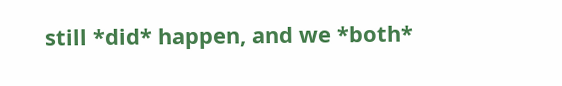still *did* happen, and we *both*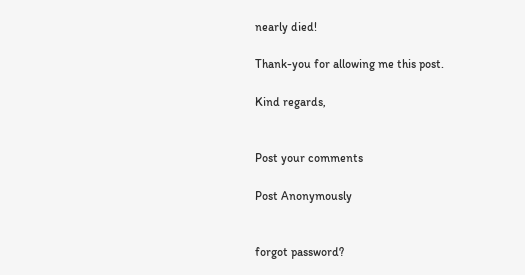nearly died!

Thank-you for allowing me this post.

Kind regards,


Post your comments

Post Anonymously


forgot password?